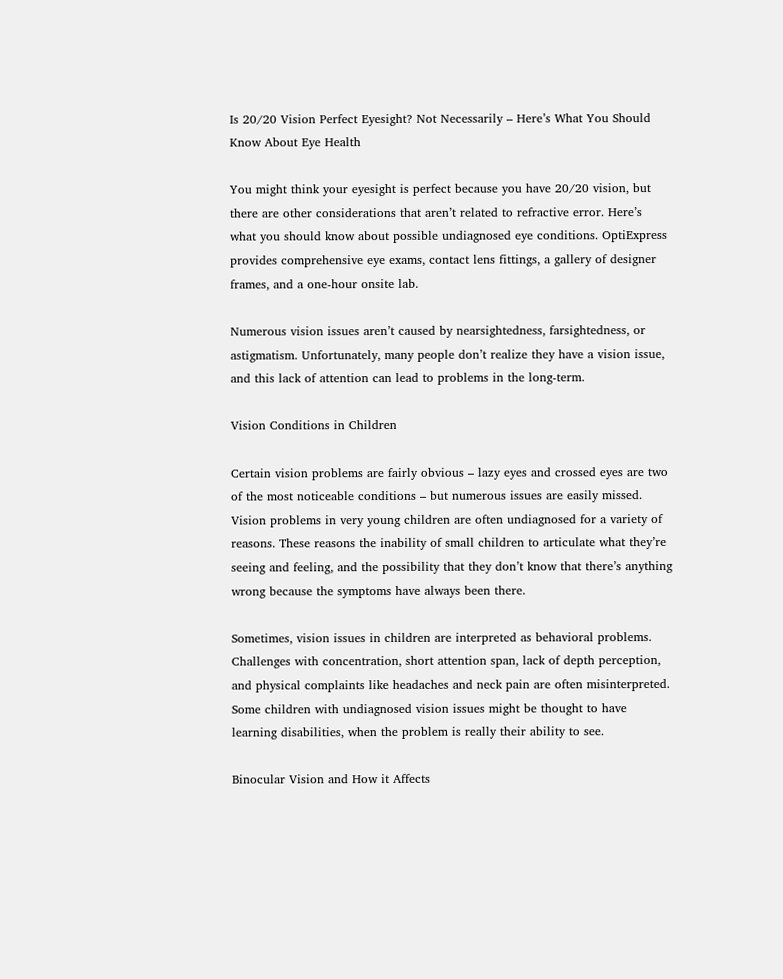Is 20/20 Vision Perfect Eyesight? Not Necessarily – Here’s What You Should Know About Eye Health

You might think your eyesight is perfect because you have 20/20 vision, but there are other considerations that aren’t related to refractive error. Here’s what you should know about possible undiagnosed eye conditions. OptiExpress provides comprehensive eye exams, contact lens fittings, a gallery of designer frames, and a one-hour onsite lab.

Numerous vision issues aren’t caused by nearsightedness, farsightedness, or astigmatism. Unfortunately, many people don’t realize they have a vision issue, and this lack of attention can lead to problems in the long-term.

Vision Conditions in Children

Certain vision problems are fairly obvious – lazy eyes and crossed eyes are two of the most noticeable conditions – but numerous issues are easily missed. Vision problems in very young children are often undiagnosed for a variety of reasons. These reasons the inability of small children to articulate what they’re seeing and feeling, and the possibility that they don’t know that there’s anything wrong because the symptoms have always been there.

Sometimes, vision issues in children are interpreted as behavioral problems. Challenges with concentration, short attention span, lack of depth perception, and physical complaints like headaches and neck pain are often misinterpreted. Some children with undiagnosed vision issues might be thought to have learning disabilities, when the problem is really their ability to see.

Binocular Vision and How it Affects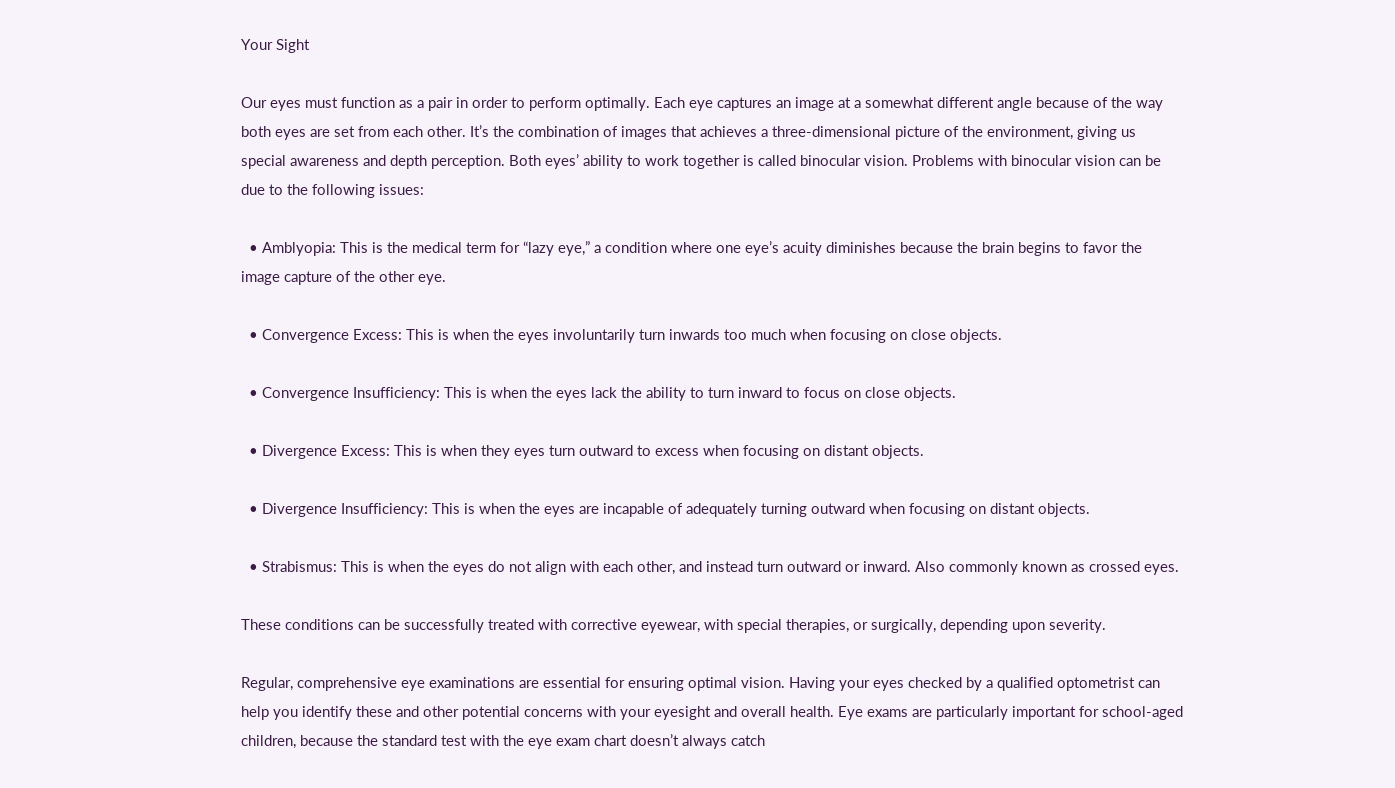Your Sight

Our eyes must function as a pair in order to perform optimally. Each eye captures an image at a somewhat different angle because of the way both eyes are set from each other. It’s the combination of images that achieves a three-dimensional picture of the environment, giving us special awareness and depth perception. Both eyes’ ability to work together is called binocular vision. Problems with binocular vision can be due to the following issues:

  • Amblyopia: This is the medical term for “lazy eye,” a condition where one eye’s acuity diminishes because the brain begins to favor the image capture of the other eye.

  • Convergence Excess: This is when the eyes involuntarily turn inwards too much when focusing on close objects.

  • Convergence Insufficiency: This is when the eyes lack the ability to turn inward to focus on close objects.

  • Divergence Excess: This is when they eyes turn outward to excess when focusing on distant objects.

  • Divergence Insufficiency: This is when the eyes are incapable of adequately turning outward when focusing on distant objects.

  • Strabismus: This is when the eyes do not align with each other, and instead turn outward or inward. Also commonly known as crossed eyes.

These conditions can be successfully treated with corrective eyewear, with special therapies, or surgically, depending upon severity.

Regular, comprehensive eye examinations are essential for ensuring optimal vision. Having your eyes checked by a qualified optometrist can help you identify these and other potential concerns with your eyesight and overall health. Eye exams are particularly important for school-aged children, because the standard test with the eye exam chart doesn’t always catch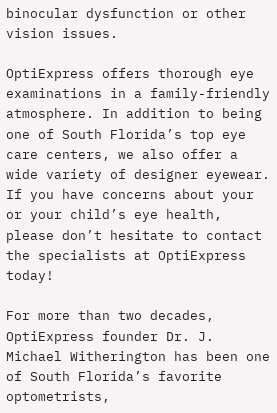binocular dysfunction or other vision issues.

OptiExpress offers thorough eye examinations in a family-friendly atmosphere. In addition to being one of South Florida’s top eye care centers, we also offer a wide variety of designer eyewear. If you have concerns about your or your child’s eye health, please don’t hesitate to contact the specialists at OptiExpress today!

For more than two decades, OptiExpress founder Dr. J. Michael Witherington has been one of South Florida’s favorite optometrists,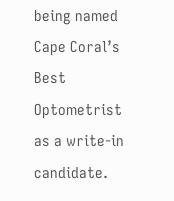being named Cape Coral’s Best Optometrist as a write-in candidate.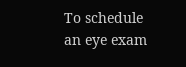To schedule an eye exam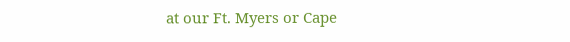at our Ft. Myers or Cape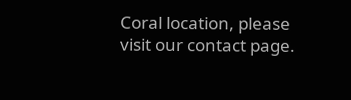Coral location, please visit our contact page.